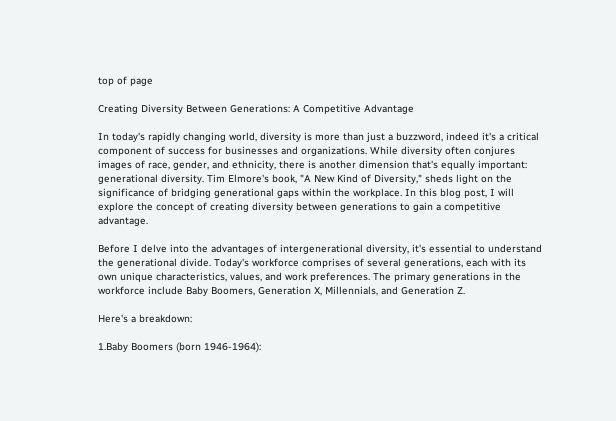top of page

Creating Diversity Between Generations: A Competitive Advantage

In today's rapidly changing world, diversity is more than just a buzzword, indeed it's a critical component of success for businesses and organizations. While diversity often conjures images of race, gender, and ethnicity, there is another dimension that's equally important: generational diversity. Tim Elmore's book, "A New Kind of Diversity," sheds light on the significance of bridging generational gaps within the workplace. In this blog post, I will explore the concept of creating diversity between generations to gain a competitive advantage.

Before I delve into the advantages of intergenerational diversity, it's essential to understand the generational divide. Today's workforce comprises of several generations, each with its own unique characteristics, values, and work preferences. The primary generations in the workforce include Baby Boomers, Generation X, Millennials, and Generation Z.

Here's a breakdown:

1.Baby Boomers (born 1946-1964):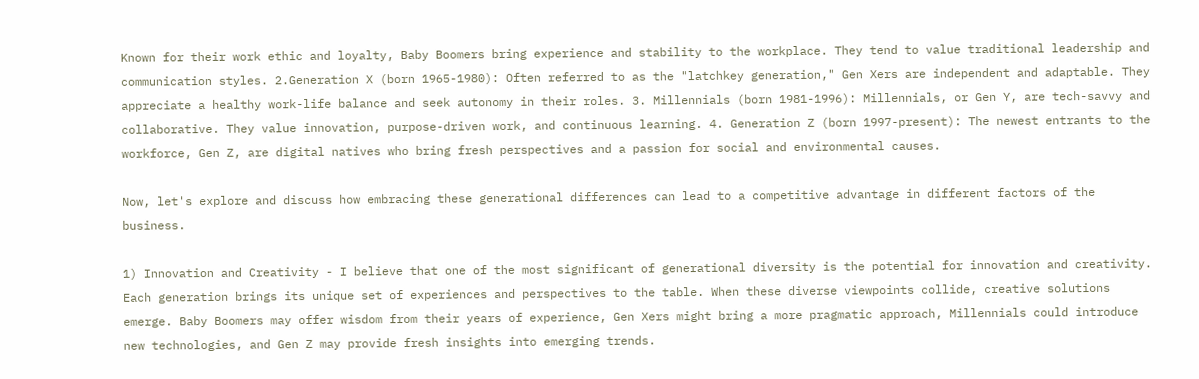Known for their work ethic and loyalty, Baby Boomers bring experience and stability to the workplace. They tend to value traditional leadership and communication styles. 2.Generation X (born 1965-1980): Often referred to as the "latchkey generation," Gen Xers are independent and adaptable. They appreciate a healthy work-life balance and seek autonomy in their roles. 3. Millennials (born 1981-1996): Millennials, or Gen Y, are tech-savvy and collaborative. They value innovation, purpose-driven work, and continuous learning. 4. Generation Z (born 1997-present): The newest entrants to the workforce, Gen Z, are digital natives who bring fresh perspectives and a passion for social and environmental causes.

Now, let's explore and discuss how embracing these generational differences can lead to a competitive advantage in different factors of the business.

1) Innovation and Creativity - I believe that one of the most significant of generational diversity is the potential for innovation and creativity. Each generation brings its unique set of experiences and perspectives to the table. When these diverse viewpoints collide, creative solutions emerge. Baby Boomers may offer wisdom from their years of experience, Gen Xers might bring a more pragmatic approach, Millennials could introduce new technologies, and Gen Z may provide fresh insights into emerging trends.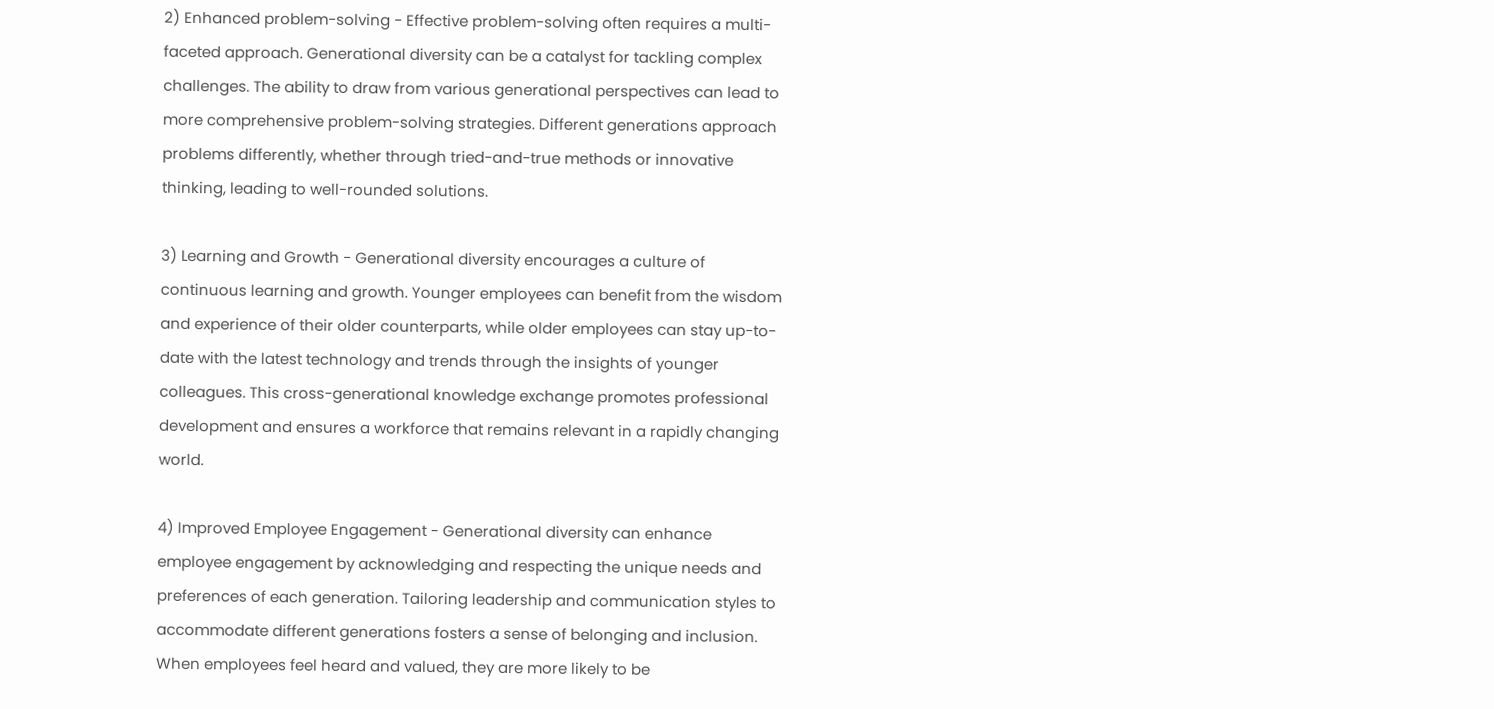2) Enhanced problem-solving - Effective problem-solving often requires a multi-faceted approach. Generational diversity can be a catalyst for tackling complex challenges. The ability to draw from various generational perspectives can lead to more comprehensive problem-solving strategies. Different generations approach problems differently, whether through tried-and-true methods or innovative thinking, leading to well-rounded solutions.

3) Learning and Growth - Generational diversity encourages a culture of continuous learning and growth. Younger employees can benefit from the wisdom and experience of their older counterparts, while older employees can stay up-to-date with the latest technology and trends through the insights of younger colleagues. This cross-generational knowledge exchange promotes professional development and ensures a workforce that remains relevant in a rapidly changing world.

4) Improved Employee Engagement - Generational diversity can enhance employee engagement by acknowledging and respecting the unique needs and preferences of each generation. Tailoring leadership and communication styles to accommodate different generations fosters a sense of belonging and inclusion. When employees feel heard and valued, they are more likely to be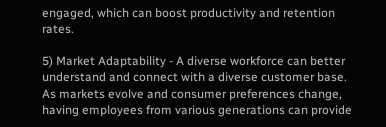engaged, which can boost productivity and retention rates.

5) Market Adaptability - A diverse workforce can better understand and connect with a diverse customer base. As markets evolve and consumer preferences change, having employees from various generations can provide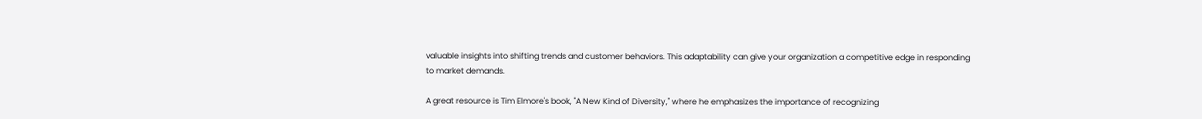valuable insights into shifting trends and customer behaviors. This adaptability can give your organization a competitive edge in responding to market demands.

A great resource is Tim Elmore's book, "A New Kind of Diversity," where he emphasizes the importance of recognizing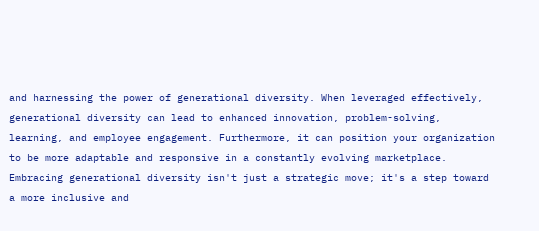and harnessing the power of generational diversity. When leveraged effectively, generational diversity can lead to enhanced innovation, problem-solving, learning, and employee engagement. Furthermore, it can position your organization to be more adaptable and responsive in a constantly evolving marketplace. Embracing generational diversity isn't just a strategic move; it's a step toward a more inclusive and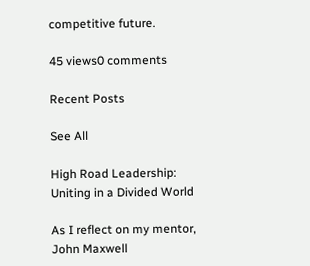competitive future.

45 views0 comments

Recent Posts

See All

High Road Leadership: Uniting in a Divided World

As I reflect on my mentor, John Maxwell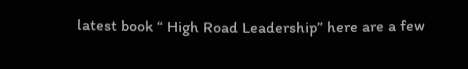latest book “ High Road Leadership” here are a few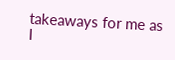takeaways for me as I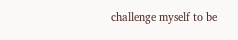challenge myself to be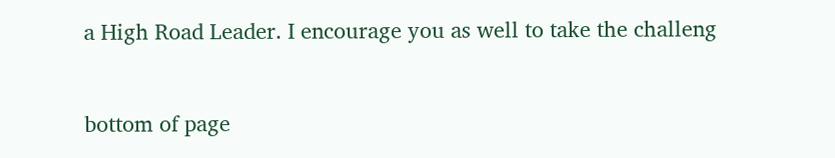a High Road Leader. I encourage you as well to take the challeng


bottom of page